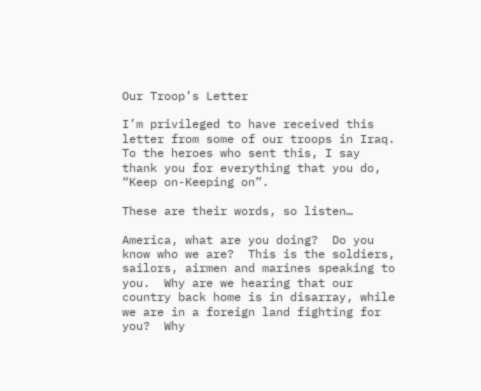Our Troop’s Letter

I’m privileged to have received this letter from some of our troops in Iraq.  To the heroes who sent this, I say thank you for everything that you do, “Keep on-Keeping on”.

These are their words, so listen…

America, what are you doing?  Do you know who we are?  This is the soldiers, sailors, airmen and marines speaking to you.  Why are we hearing that our country back home is in disarray, while we are in a foreign land fighting for you?  Why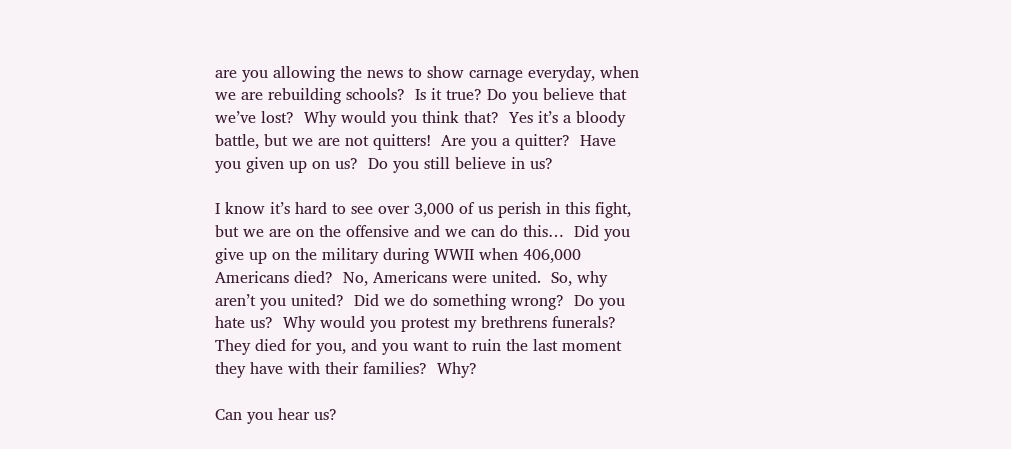are you allowing the news to show carnage everyday, when we are rebuilding schools?  Is it true? Do you believe that we’ve lost?  Why would you think that?  Yes it’s a bloody battle, but we are not quitters!  Are you a quitter?  Have you given up on us?  Do you still believe in us?

I know it’s hard to see over 3,000 of us perish in this fight, but we are on the offensive and we can do this…  Did you give up on the military during WWII when 406,000 Americans died?  No, Americans were united.  So, why aren’t you united?  Did we do something wrong?  Do you hate us?  Why would you protest my brethrens funerals?  They died for you, and you want to ruin the last moment they have with their families?  Why?

Can you hear us?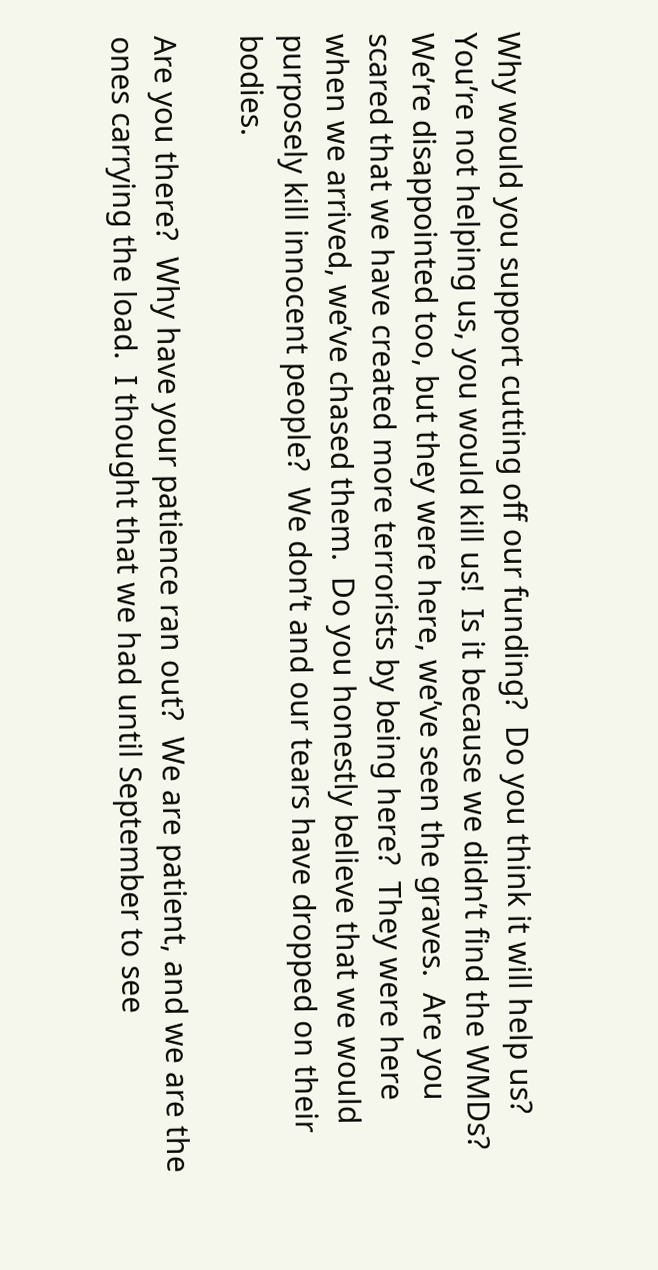Why would you support cutting off our funding?  Do you think it will help us?  You’re not helping us, you would kill us!  Is it because we didn’t find the WMDs?  We’re disappointed too, but they were here, we’ve seen the graves.  Are you scared that we have created more terrorists by being here?  They were here when we arrived, we’ve chased them.  Do you honestly believe that we would purposely kill innocent people?  We don’t and our tears have dropped on their bodies.

Are you there?  Why have your patience ran out?  We are patient, and we are the ones carrying the load.  I thought that we had until September to see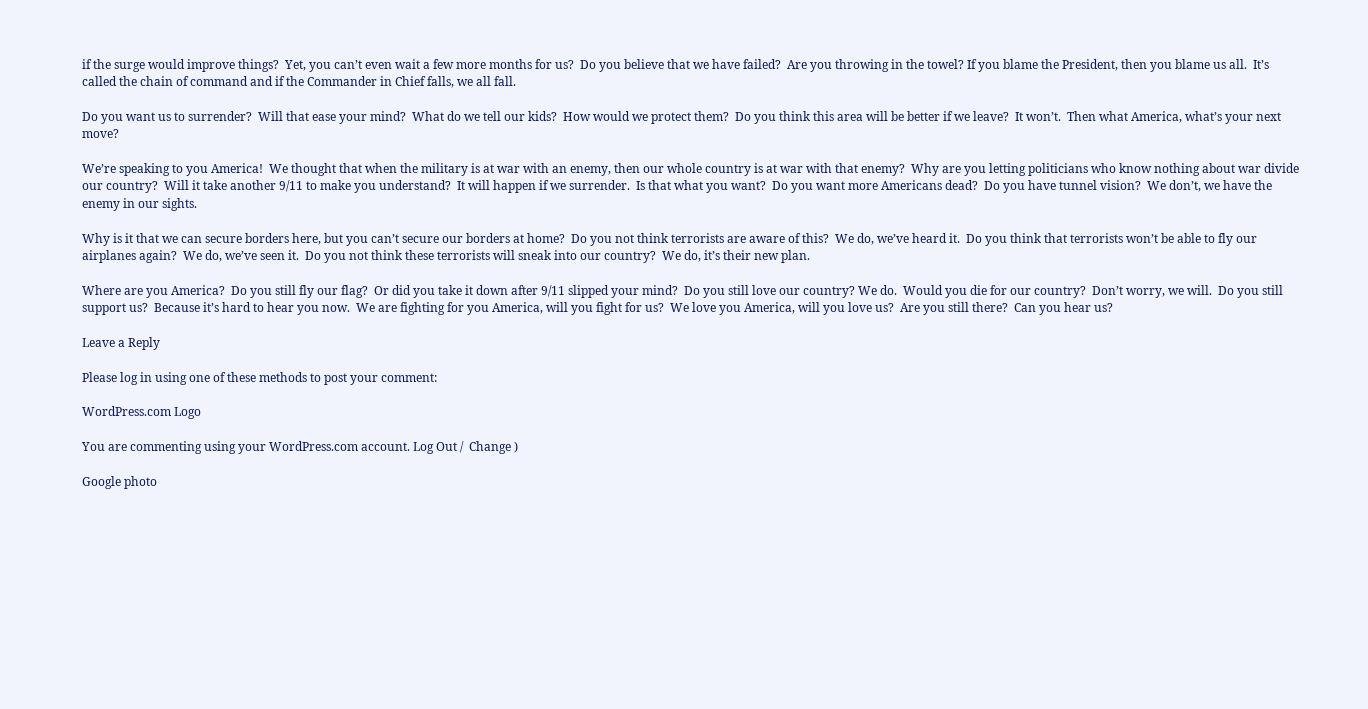if the surge would improve things?  Yet, you can’t even wait a few more months for us?  Do you believe that we have failed?  Are you throwing in the towel? If you blame the President, then you blame us all.  It’s called the chain of command and if the Commander in Chief falls, we all fall.

Do you want us to surrender?  Will that ease your mind?  What do we tell our kids?  How would we protect them?  Do you think this area will be better if we leave?  It won’t.  Then what America, what’s your next move?

We’re speaking to you America!  We thought that when the military is at war with an enemy, then our whole country is at war with that enemy?  Why are you letting politicians who know nothing about war divide our country?  Will it take another 9/11 to make you understand?  It will happen if we surrender.  Is that what you want?  Do you want more Americans dead?  Do you have tunnel vision?  We don’t, we have the enemy in our sights.

Why is it that we can secure borders here, but you can’t secure our borders at home?  Do you not think terrorists are aware of this?  We do, we’ve heard it.  Do you think that terrorists won’t be able to fly our airplanes again?  We do, we’ve seen it.  Do you not think these terrorists will sneak into our country?  We do, it’s their new plan.

Where are you America?  Do you still fly our flag?  Or did you take it down after 9/11 slipped your mind?  Do you still love our country? We do.  Would you die for our country?  Don’t worry, we will.  Do you still support us?  Because it’s hard to hear you now.  We are fighting for you America, will you fight for us?  We love you America, will you love us?  Are you still there?  Can you hear us?

Leave a Reply

Please log in using one of these methods to post your comment:

WordPress.com Logo

You are commenting using your WordPress.com account. Log Out /  Change )

Google photo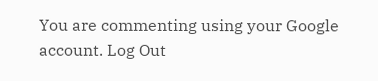You are commenting using your Google account. Log Out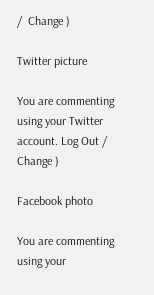/  Change )

Twitter picture

You are commenting using your Twitter account. Log Out /  Change )

Facebook photo

You are commenting using your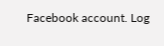Facebook account. Log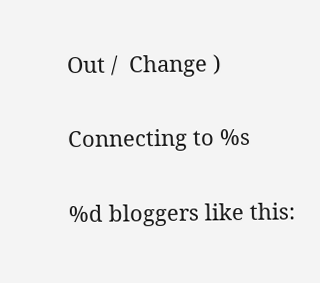Out /  Change )

Connecting to %s

%d bloggers like this: